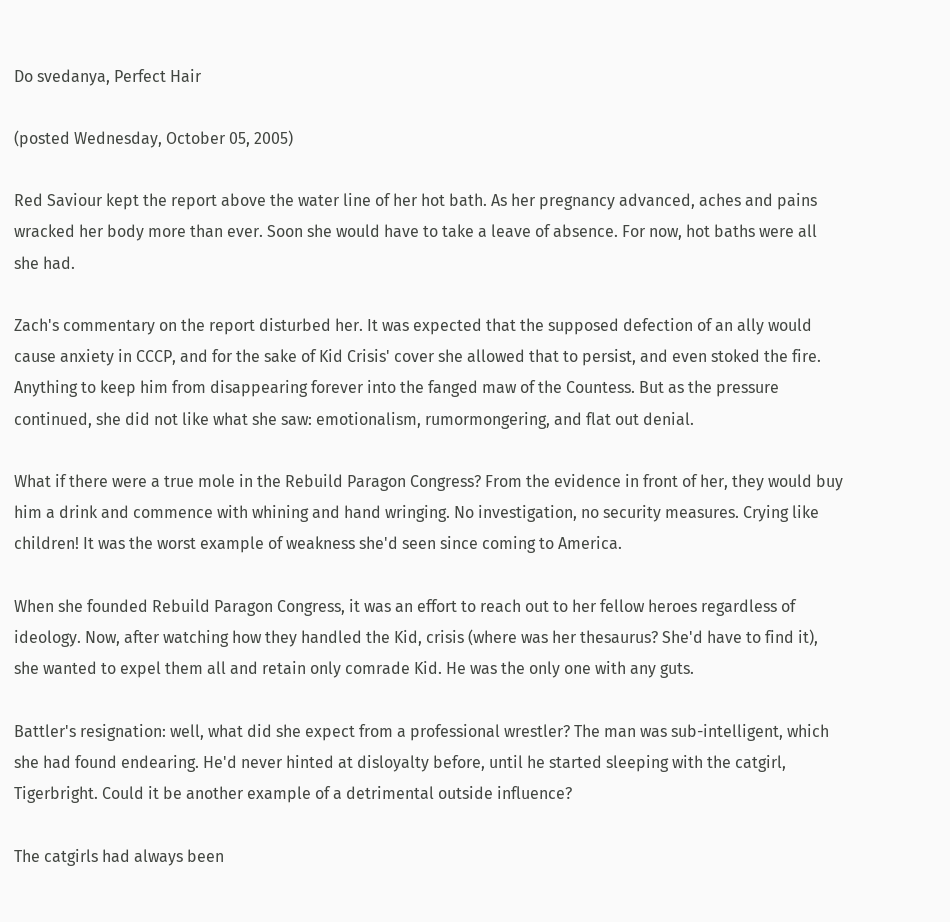Do svedanya, Perfect Hair

(posted Wednesday, October 05, 2005)

Red Saviour kept the report above the water line of her hot bath. As her pregnancy advanced, aches and pains wracked her body more than ever. Soon she would have to take a leave of absence. For now, hot baths were all she had.

Zach's commentary on the report disturbed her. It was expected that the supposed defection of an ally would cause anxiety in CCCP, and for the sake of Kid Crisis' cover she allowed that to persist, and even stoked the fire. Anything to keep him from disappearing forever into the fanged maw of the Countess. But as the pressure continued, she did not like what she saw: emotionalism, rumormongering, and flat out denial.

What if there were a true mole in the Rebuild Paragon Congress? From the evidence in front of her, they would buy him a drink and commence with whining and hand wringing. No investigation, no security measures. Crying like children! It was the worst example of weakness she'd seen since coming to America.

When she founded Rebuild Paragon Congress, it was an effort to reach out to her fellow heroes regardless of ideology. Now, after watching how they handled the Kid, crisis (where was her thesaurus? She'd have to find it), she wanted to expel them all and retain only comrade Kid. He was the only one with any guts.

Battler's resignation: well, what did she expect from a professional wrestler? The man was sub-intelligent, which she had found endearing. He'd never hinted at disloyalty before, until he started sleeping with the catgirl, Tigerbright. Could it be another example of a detrimental outside influence?

The catgirls had always been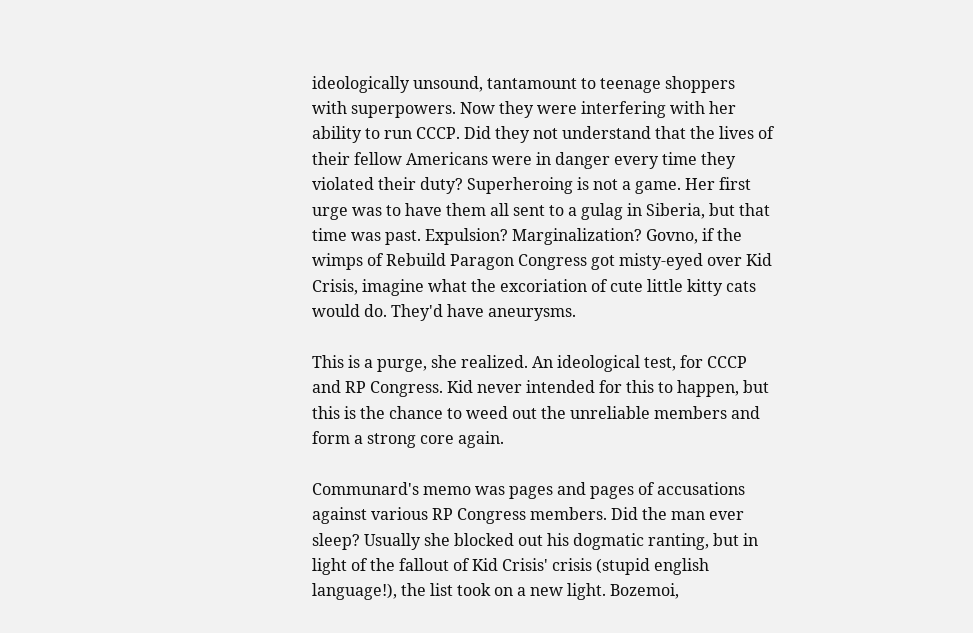ideologically unsound, tantamount to teenage shoppers with superpowers. Now they were interfering with her ability to run CCCP. Did they not understand that the lives of their fellow Americans were in danger every time they violated their duty? Superheroing is not a game. Her first urge was to have them all sent to a gulag in Siberia, but that time was past. Expulsion? Marginalization? Govno, if the wimps of Rebuild Paragon Congress got misty-eyed over Kid Crisis, imagine what the excoriation of cute little kitty cats would do. They'd have aneurysms.

This is a purge, she realized. An ideological test, for CCCP and RP Congress. Kid never intended for this to happen, but this is the chance to weed out the unreliable members and form a strong core again.

Communard's memo was pages and pages of accusations against various RP Congress members. Did the man ever sleep? Usually she blocked out his dogmatic ranting, but in light of the fallout of Kid Crisis' crisis (stupid english language!), the list took on a new light. Bozemoi,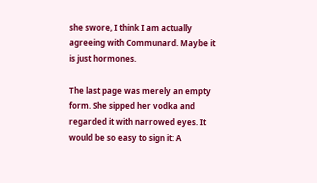she swore, I think I am actually agreeing with Communard. Maybe it is just hormones.

The last page was merely an empty form. She sipped her vodka and regarded it with narrowed eyes. It would be so easy to sign it: A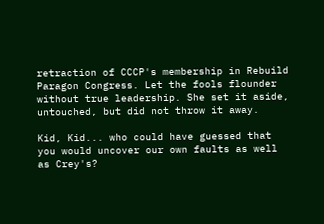retraction of CCCP's membership in Rebuild Paragon Congress. Let the fools flounder without true leadership. She set it aside, untouched, but did not throw it away.

Kid, Kid... who could have guessed that you would uncover our own faults as well as Crey's?